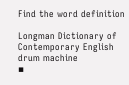Find the word definition

Longman Dictionary of Contemporary English
drum machine
▪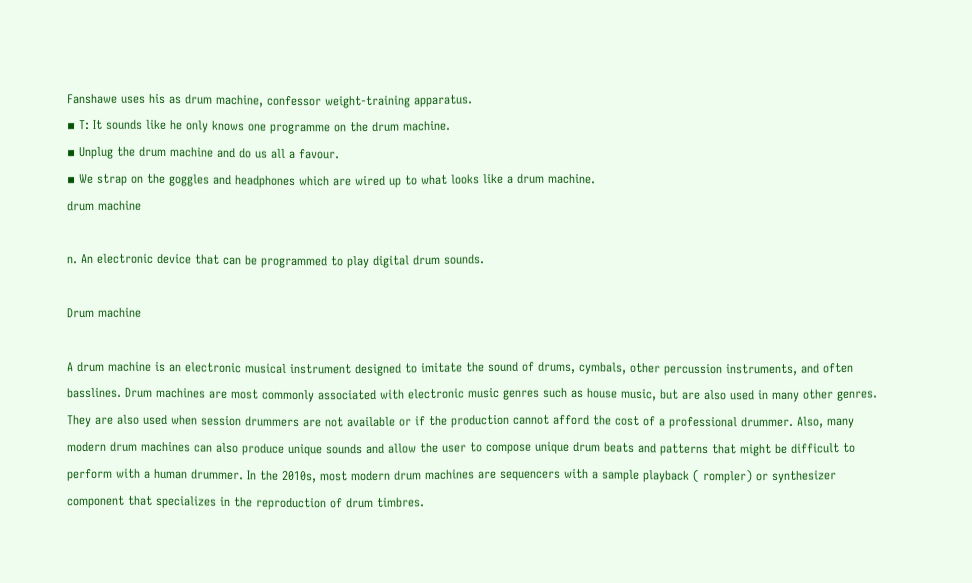Fanshawe uses his as drum machine, confessor weight-training apparatus.
▪ T: It sounds like he only knows one programme on the drum machine.
▪ Unplug the drum machine and do us all a favour.
▪ We strap on the goggles and headphones which are wired up to what looks like a drum machine.
drum machine

n. An electronic device that can be programmed to play digital drum sounds.

Drum machine

A drum machine is an electronic musical instrument designed to imitate the sound of drums, cymbals, other percussion instruments, and often basslines. Drum machines are most commonly associated with electronic music genres such as house music, but are also used in many other genres. They are also used when session drummers are not available or if the production cannot afford the cost of a professional drummer. Also, many modern drum machines can also produce unique sounds and allow the user to compose unique drum beats and patterns that might be difficult to perform with a human drummer. In the 2010s, most modern drum machines are sequencers with a sample playback ( rompler) or synthesizer component that specializes in the reproduction of drum timbres.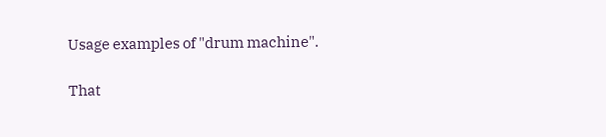Usage examples of "drum machine".

That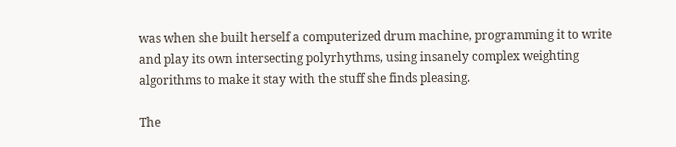was when she built herself a computerized drum machine, programming it to write and play its own intersecting polyrhythms, using insanely complex weighting algorithms to make it stay with the stuff she finds pleasing.

The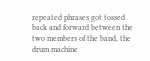repeated phrases got tossed back and forward between the two members of the band, the drum machine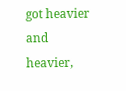got heavier and heavier,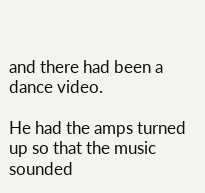and there had been a dance video.

He had the amps turned up so that the music sounded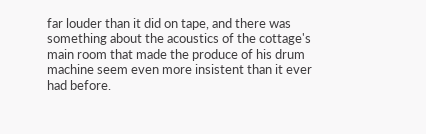far louder than it did on tape, and there was something about the acoustics of the cottage's main room that made the produce of his drum machine seem even more insistent than it ever had before.